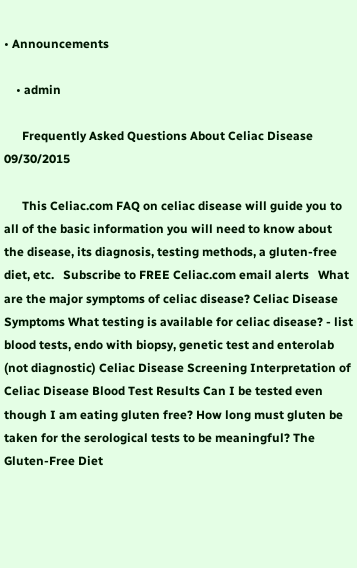• Announcements

    • admin

      Frequently Asked Questions About Celiac Disease   09/30/2015

      This Celiac.com FAQ on celiac disease will guide you to all of the basic information you will need to know about the disease, its diagnosis, testing methods, a gluten-free diet, etc.   Subscribe to FREE Celiac.com email alerts   What are the major symptoms of celiac disease? Celiac Disease Symptoms What testing is available for celiac disease? - list blood tests, endo with biopsy, genetic test and enterolab (not diagnostic) Celiac Disease Screening Interpretation of Celiac Disease Blood Test Results Can I be tested even though I am eating gluten free? How long must gluten be taken for the serological tests to be meaningful? The Gluten-Free Diet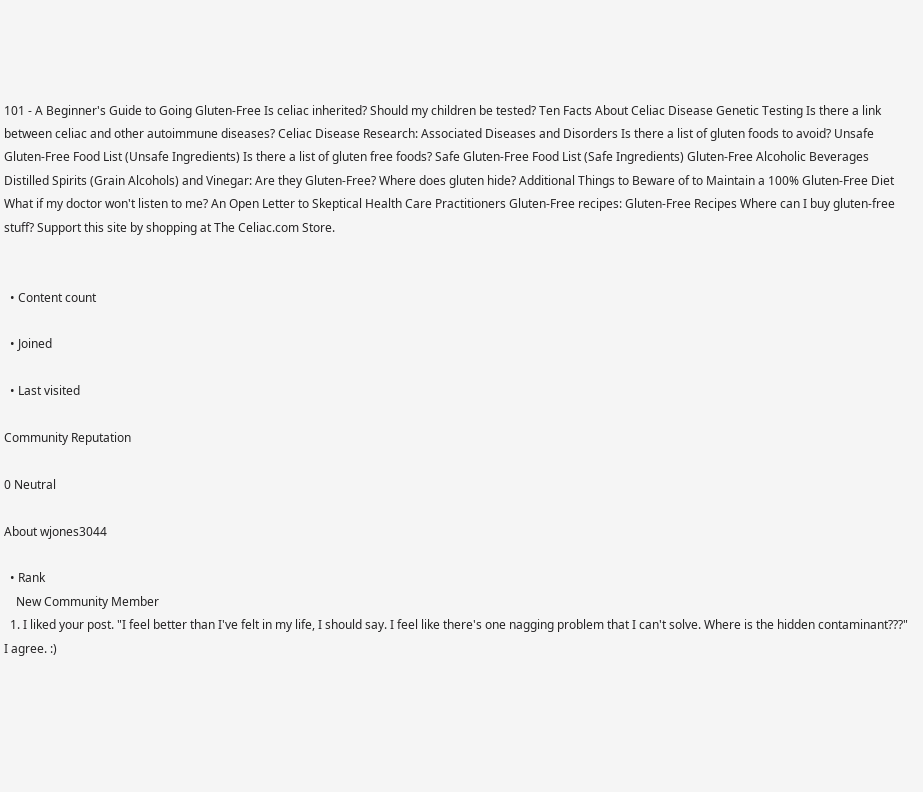101 - A Beginner's Guide to Going Gluten-Free Is celiac inherited? Should my children be tested? Ten Facts About Celiac Disease Genetic Testing Is there a link between celiac and other autoimmune diseases? Celiac Disease Research: Associated Diseases and Disorders Is there a list of gluten foods to avoid? Unsafe Gluten-Free Food List (Unsafe Ingredients) Is there a list of gluten free foods? Safe Gluten-Free Food List (Safe Ingredients) Gluten-Free Alcoholic Beverages Distilled Spirits (Grain Alcohols) and Vinegar: Are they Gluten-Free? Where does gluten hide? Additional Things to Beware of to Maintain a 100% Gluten-Free Diet What if my doctor won't listen to me? An Open Letter to Skeptical Health Care Practitioners Gluten-Free recipes: Gluten-Free Recipes Where can I buy gluten-free stuff? Support this site by shopping at The Celiac.com Store.


  • Content count

  • Joined

  • Last visited

Community Reputation

0 Neutral

About wjones3044

  • Rank
    New Community Member
  1. I liked your post. "I feel better than I've felt in my life, I should say. I feel like there's one nagging problem that I can't solve. Where is the hidden contaminant???" I agree. :)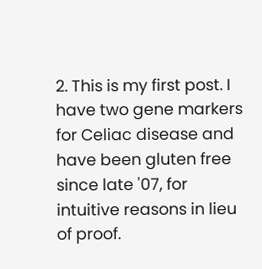2. This is my first post. I have two gene markers for Celiac disease and have been gluten free since late '07, for intuitive reasons in lieu of proof.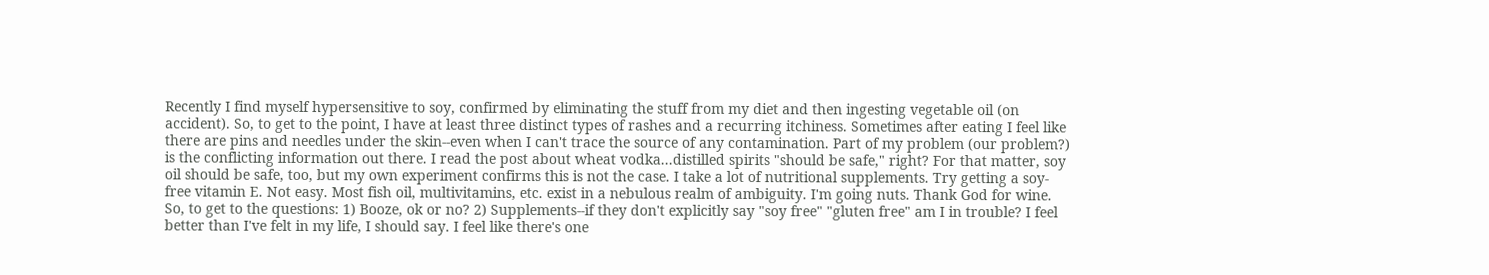Recently I find myself hypersensitive to soy, confirmed by eliminating the stuff from my diet and then ingesting vegetable oil (on accident). So, to get to the point, I have at least three distinct types of rashes and a recurring itchiness. Sometimes after eating I feel like there are pins and needles under the skin--even when I can't trace the source of any contamination. Part of my problem (our problem?) is the conflicting information out there. I read the post about wheat vodka...distilled spirits "should be safe," right? For that matter, soy oil should be safe, too, but my own experiment confirms this is not the case. I take a lot of nutritional supplements. Try getting a soy-free vitamin E. Not easy. Most fish oil, multivitamins, etc. exist in a nebulous realm of ambiguity. I'm going nuts. Thank God for wine. So, to get to the questions: 1) Booze, ok or no? 2) Supplements--if they don't explicitly say "soy free" "gluten free" am I in trouble? I feel better than I've felt in my life, I should say. I feel like there's one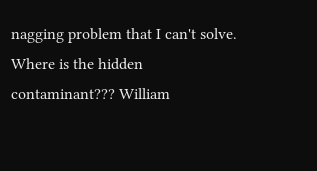nagging problem that I can't solve. Where is the hidden contaminant??? William